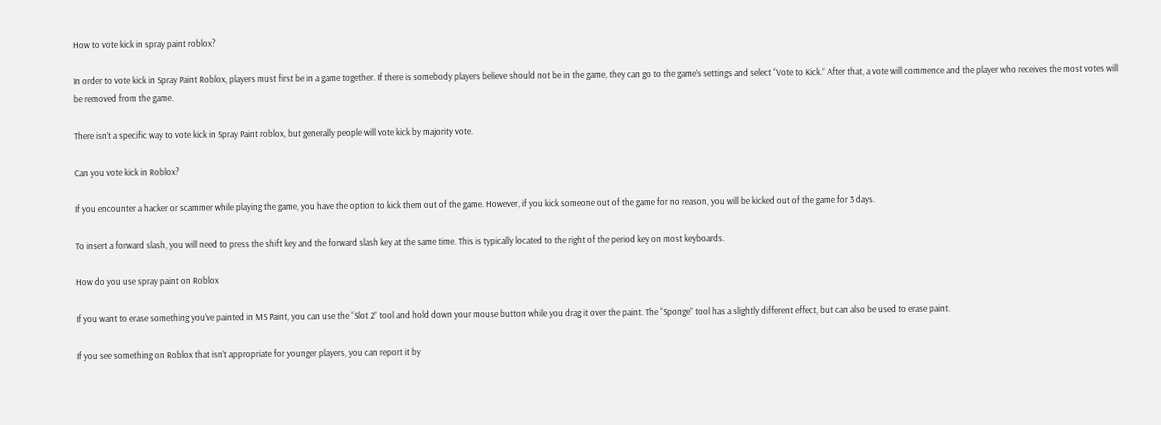How to vote kick in spray paint roblox?

In order to vote kick in Spray Paint Roblox, players must first be in a game together. If there is somebody players believe should not be in the game, they can go to the game’s settings and select “Vote to Kick.” After that, a vote will commence and the player who receives the most votes will be removed from the game.

There isn’t a specific way to vote kick in Spray Paint roblox, but generally people will vote kick by majority vote.

Can you vote kick in Roblox?

If you encounter a hacker or scammer while playing the game, you have the option to kick them out of the game. However, if you kick someone out of the game for no reason, you will be kicked out of the game for 3 days.

To insert a forward slash, you will need to press the shift key and the forward slash key at the same time. This is typically located to the right of the period key on most keyboards.

How do you use spray paint on Roblox

If you want to erase something you’ve painted in MS Paint, you can use the “Slot 2” tool and hold down your mouse button while you drag it over the paint. The “Sponge” tool has a slightly different effect, but can also be used to erase paint.

If you see something on Roblox that isn’t appropriate for younger players, you can report it by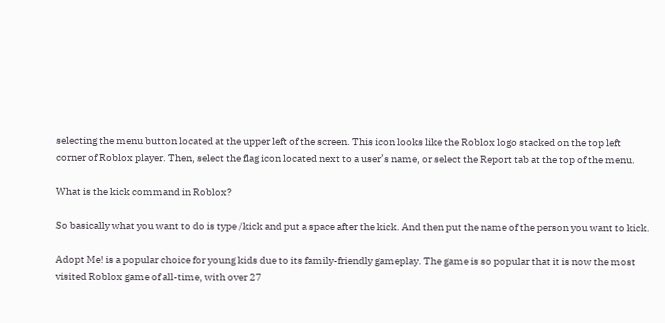selecting the menu button located at the upper left of the screen. This icon looks like the Roblox logo stacked on the top left corner of Roblox player. Then, select the flag icon located next to a user’s name, or select the Report tab at the top of the menu.

What is the kick command in Roblox?

So basically what you want to do is type /kick and put a space after the kick. And then put the name of the person you want to kick.

Adopt Me! is a popular choice for young kids due to its family-friendly gameplay. The game is so popular that it is now the most visited Roblox game of all-time, with over 27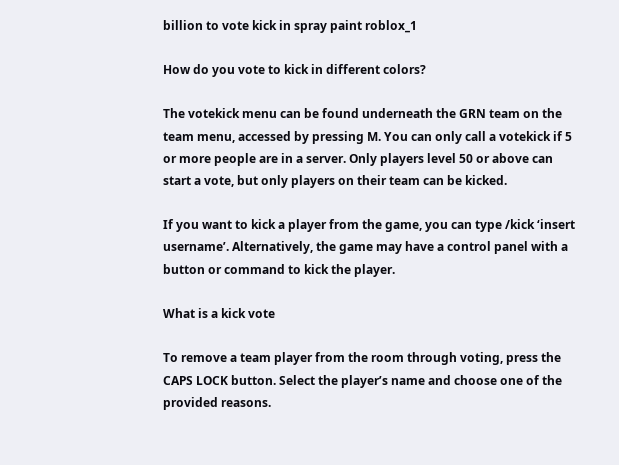billion to vote kick in spray paint roblox_1

How do you vote to kick in different colors?

The votekick menu can be found underneath the GRN team on the team menu, accessed by pressing M. You can only call a votekick if 5 or more people are in a server. Only players level 50 or above can start a vote, but only players on their team can be kicked.

If you want to kick a player from the game, you can type /kick ‘insert username’. Alternatively, the game may have a control panel with a button or command to kick the player.

What is a kick vote

To remove a team player from the room through voting, press the CAPS LOCK button. Select the player’s name and choose one of the provided reasons.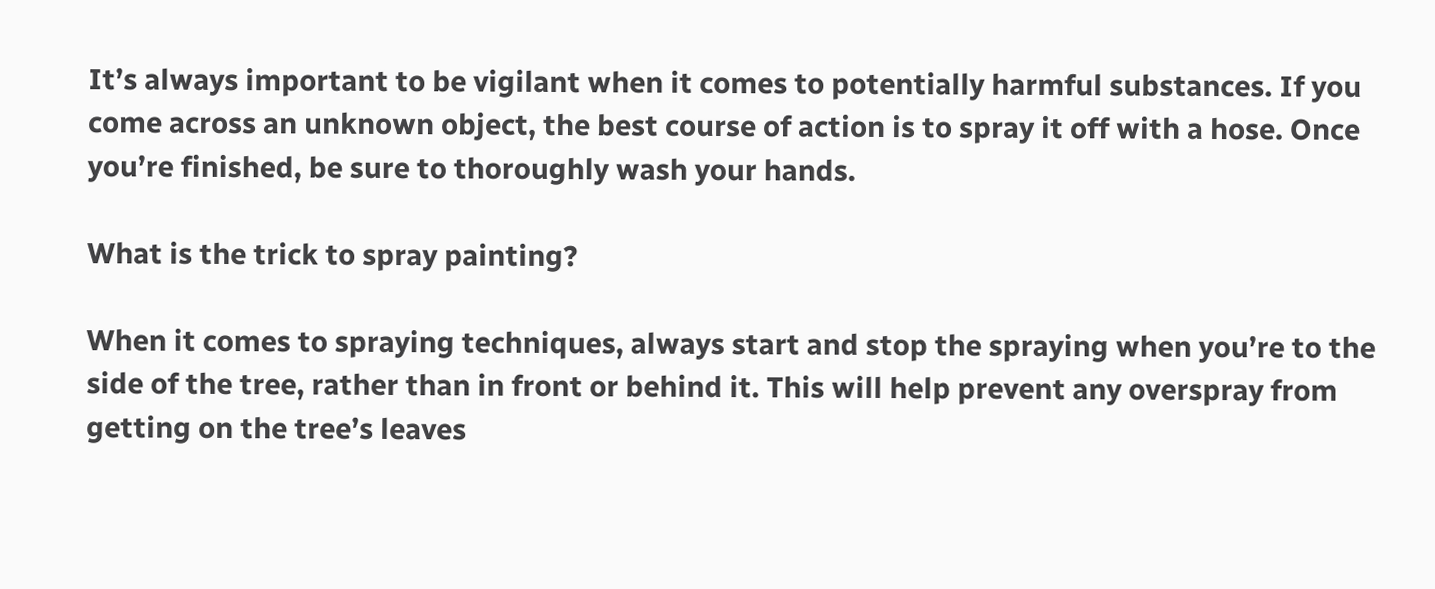It’s always important to be vigilant when it comes to potentially harmful substances. If you come across an unknown object, the best course of action is to spray it off with a hose. Once you’re finished, be sure to thoroughly wash your hands.

What is the trick to spray painting?

When it comes to spraying techniques, always start and stop the spraying when you’re to the side of the tree, rather than in front or behind it. This will help prevent any overspray from getting on the tree’s leaves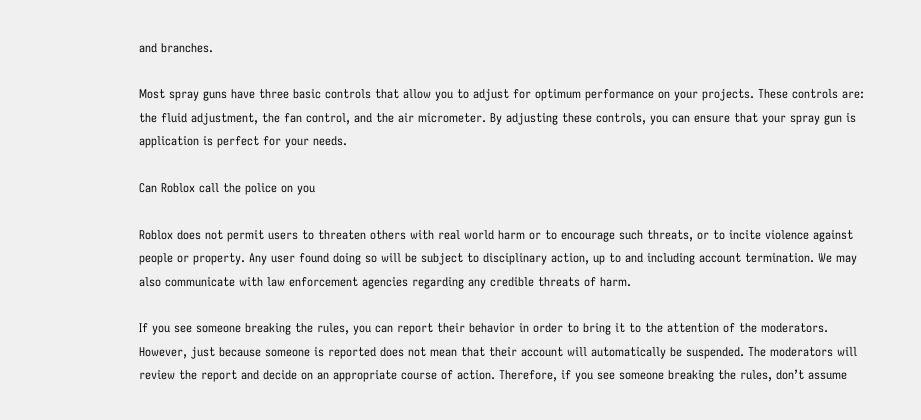and branches.

Most spray guns have three basic controls that allow you to adjust for optimum performance on your projects. These controls are: the fluid adjustment, the fan control, and the air micrometer. By adjusting these controls, you can ensure that your spray gun is application is perfect for your needs.

Can Roblox call the police on you

Roblox does not permit users to threaten others with real world harm or to encourage such threats, or to incite violence against people or property. Any user found doing so will be subject to disciplinary action, up to and including account termination. We may also communicate with law enforcement agencies regarding any credible threats of harm.

If you see someone breaking the rules, you can report their behavior in order to bring it to the attention of the moderators. However, just because someone is reported does not mean that their account will automatically be suspended. The moderators will review the report and decide on an appropriate course of action. Therefore, if you see someone breaking the rules, don’t assume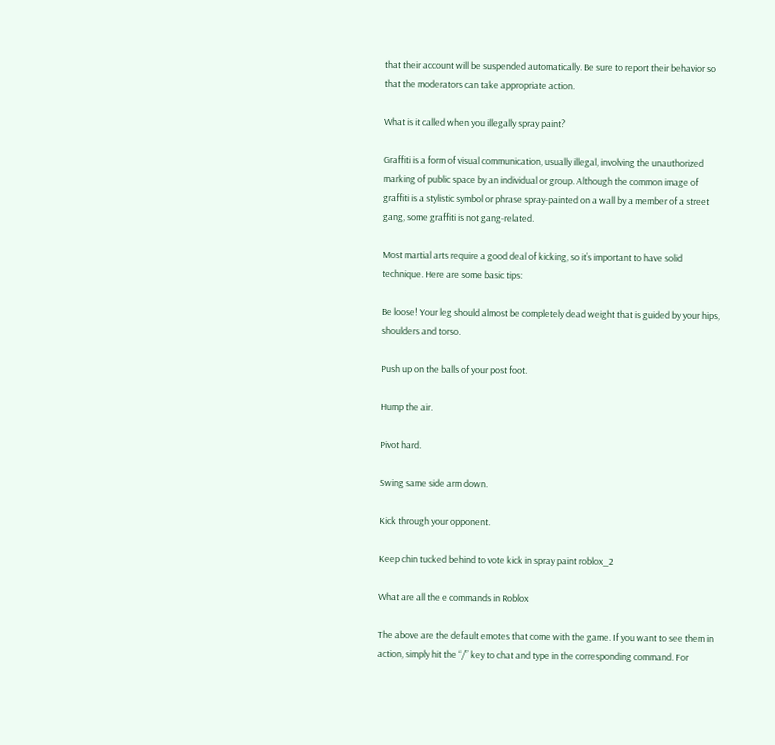that their account will be suspended automatically. Be sure to report their behavior so that the moderators can take appropriate action.

What is it called when you illegally spray paint?

Graffiti is a form of visual communication, usually illegal, involving the unauthorized marking of public space by an individual or group. Although the common image of graffiti is a stylistic symbol or phrase spray-painted on a wall by a member of a street gang, some graffiti is not gang-related.

Most martial arts require a good deal of kicking, so it’s important to have solid technique. Here are some basic tips:

Be loose! Your leg should almost be completely dead weight that is guided by your hips, shoulders and torso.

Push up on the balls of your post foot.

Hump the air.

Pivot hard.

Swing same side arm down.

Kick through your opponent.

Keep chin tucked behind to vote kick in spray paint roblox_2

What are all the e commands in Roblox

The above are the default emotes that come with the game. If you want to see them in action, simply hit the “/” key to chat and type in the corresponding command. For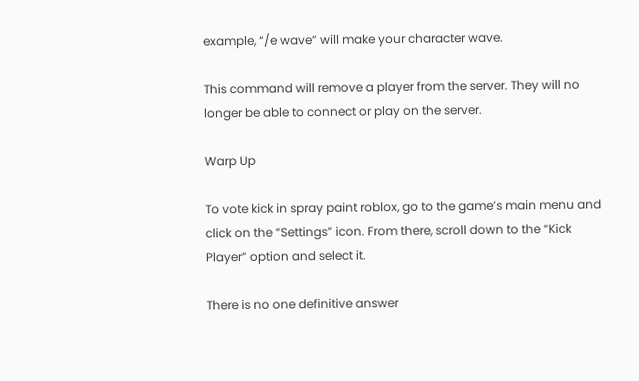example, “/e wave” will make your character wave.

This command will remove a player from the server. They will no longer be able to connect or play on the server.

Warp Up

To vote kick in spray paint roblox, go to the game’s main menu and click on the “Settings” icon. From there, scroll down to the “Kick Player” option and select it.

There is no one definitive answer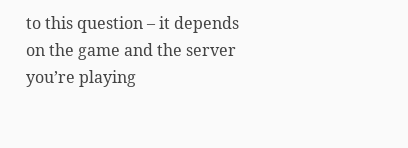to this question – it depends on the game and the server you’re playing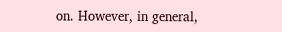on. However, in general,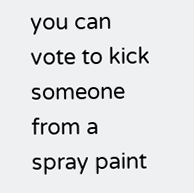you can vote to kick someone from a spray paint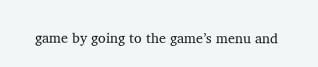game by going to the game’s menu and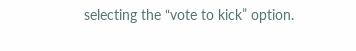selecting the “vote to kick” option.